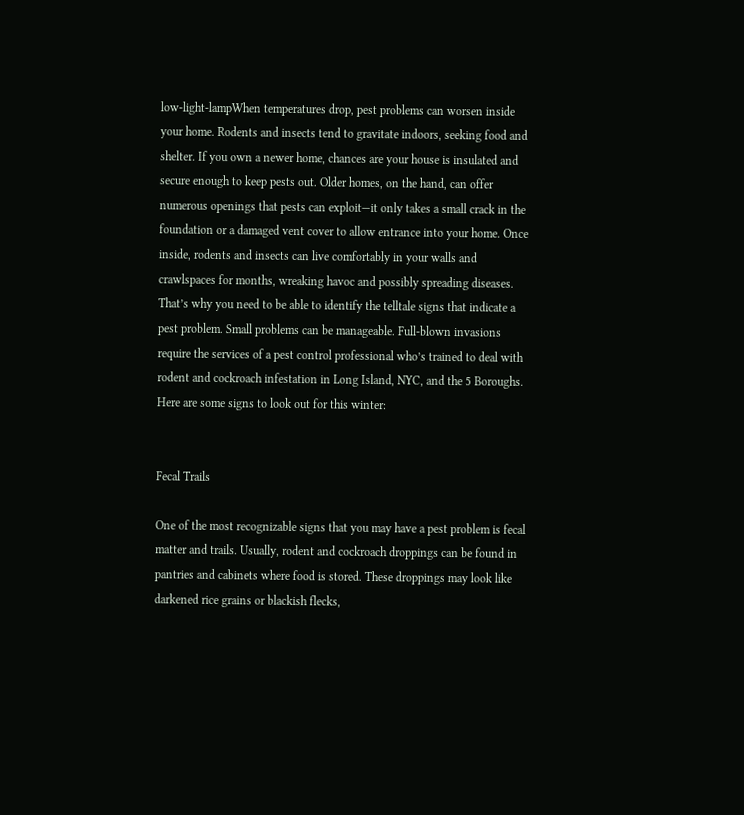low-light-lampWhen temperatures drop, pest problems can worsen inside your home. Rodents and insects tend to gravitate indoors, seeking food and shelter. If you own a newer home, chances are your house is insulated and secure enough to keep pests out. Older homes, on the hand, can offer numerous openings that pests can exploit—it only takes a small crack in the foundation or a damaged vent cover to allow entrance into your home. Once inside, rodents and insects can live comfortably in your walls and crawlspaces for months, wreaking havoc and possibly spreading diseases. That’s why you need to be able to identify the telltale signs that indicate a pest problem. Small problems can be manageable. Full-blown invasions require the services of a pest control professional who’s trained to deal with rodent and cockroach infestation in Long Island, NYC, and the 5 Boroughs. Here are some signs to look out for this winter:


Fecal Trails

One of the most recognizable signs that you may have a pest problem is fecal matter and trails. Usually, rodent and cockroach droppings can be found in pantries and cabinets where food is stored. These droppings may look like darkened rice grains or blackish flecks,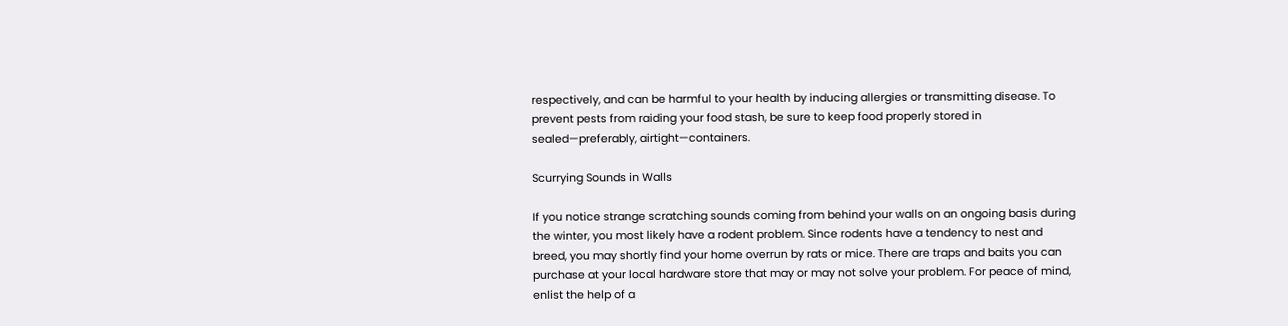respectively, and can be harmful to your health by inducing allergies or transmitting disease. To prevent pests from raiding your food stash, be sure to keep food properly stored in sealed—preferably, airtight—containers.

Scurrying Sounds in Walls

If you notice strange scratching sounds coming from behind your walls on an ongoing basis during the winter, you most likely have a rodent problem. Since rodents have a tendency to nest and breed, you may shortly find your home overrun by rats or mice. There are traps and baits you can purchase at your local hardware store that may or may not solve your problem. For peace of mind, enlist the help of a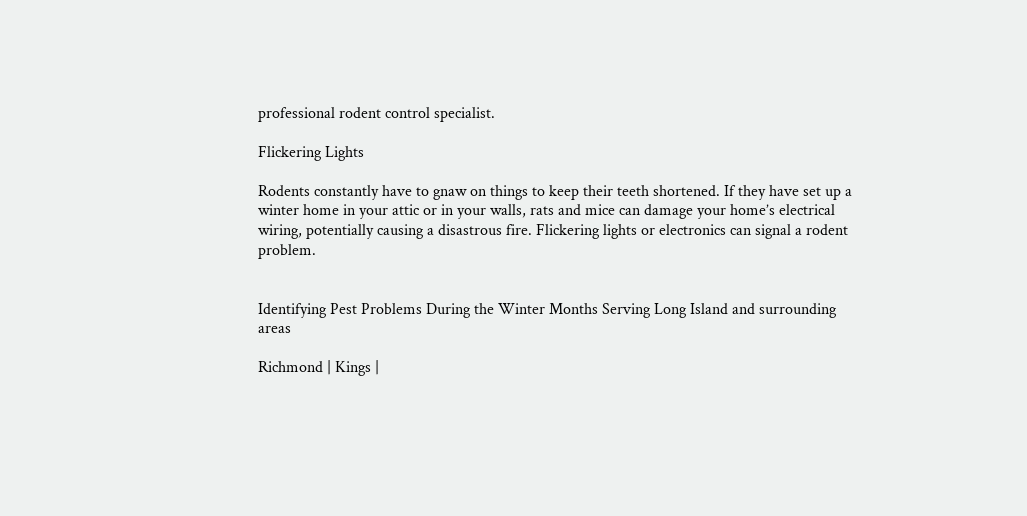professional rodent control specialist.

Flickering Lights

Rodents constantly have to gnaw on things to keep their teeth shortened. If they have set up a winter home in your attic or in your walls, rats and mice can damage your home’s electrical wiring, potentially causing a disastrous fire. Flickering lights or electronics can signal a rodent problem.


Identifying Pest Problems During the Winter Months Serving Long Island and surrounding areas

Richmond | Kings |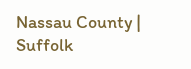Nassau County | Suffolk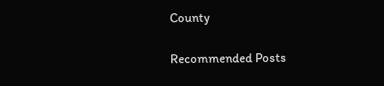County

Recommended Posts